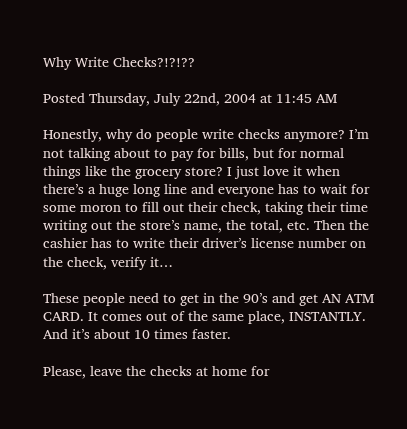Why Write Checks?!?!??

Posted Thursday, July 22nd, 2004 at 11:45 AM

Honestly, why do people write checks anymore? I’m not talking about to pay for bills, but for normal things like the grocery store? I just love it when there’s a huge long line and everyone has to wait for some moron to fill out their check, taking their time writing out the store’s name, the total, etc. Then the cashier has to write their driver’s license number on the check, verify it…

These people need to get in the 90’s and get AN ATM CARD. It comes out of the same place, INSTANTLY. And it’s about 10 times faster.

Please, leave the checks at home for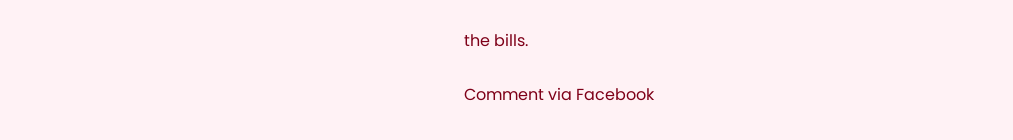the bills.

Comment via Facebook